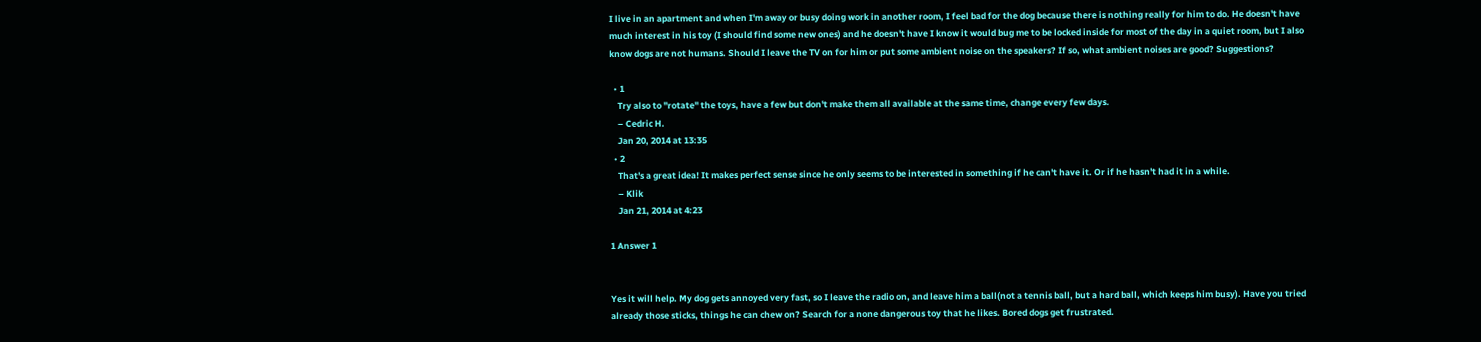I live in an apartment and when I'm away or busy doing work in another room, I feel bad for the dog because there is nothing really for him to do. He doesn't have much interest in his toy (I should find some new ones) and he doesn't have I know it would bug me to be locked inside for most of the day in a quiet room, but I also know dogs are not humans. Should I leave the TV on for him or put some ambient noise on the speakers? If so, what ambient noises are good? Suggestions?

  • 1
    Try also to "rotate" the toys, have a few but don't make them all available at the same time, change every few days.
    – Cedric H.
    Jan 20, 2014 at 13:35
  • 2
    That's a great idea! It makes perfect sense since he only seems to be interested in something if he can't have it. Or if he hasn't had it in a while.
    – Klik
    Jan 21, 2014 at 4:23

1 Answer 1


Yes it will help. My dog gets annoyed very fast, so I leave the radio on, and leave him a ball(not a tennis ball, but a hard ball, which keeps him busy). Have you tried already those sticks, things he can chew on? Search for a none dangerous toy that he likes. Bored dogs get frustrated.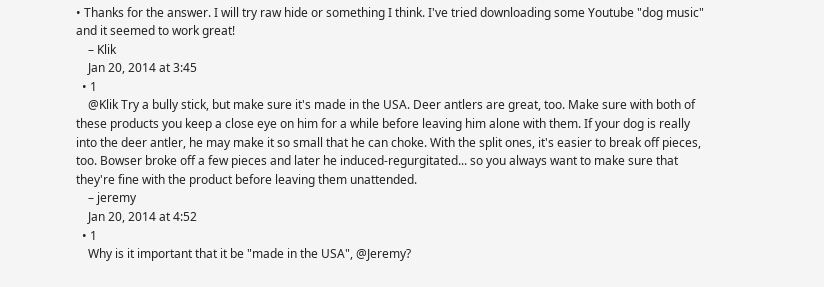• Thanks for the answer. I will try raw hide or something I think. I've tried downloading some Youtube "dog music" and it seemed to work great!
    – Klik
    Jan 20, 2014 at 3:45
  • 1
    @Klik Try a bully stick, but make sure it's made in the USA. Deer antlers are great, too. Make sure with both of these products you keep a close eye on him for a while before leaving him alone with them. If your dog is really into the deer antler, he may make it so small that he can choke. With the split ones, it's easier to break off pieces, too. Bowser broke off a few pieces and later he induced-regurgitated... so you always want to make sure that they're fine with the product before leaving them unattended.
    – jeremy
    Jan 20, 2014 at 4:52
  • 1
    Why is it important that it be "made in the USA", @Jeremy?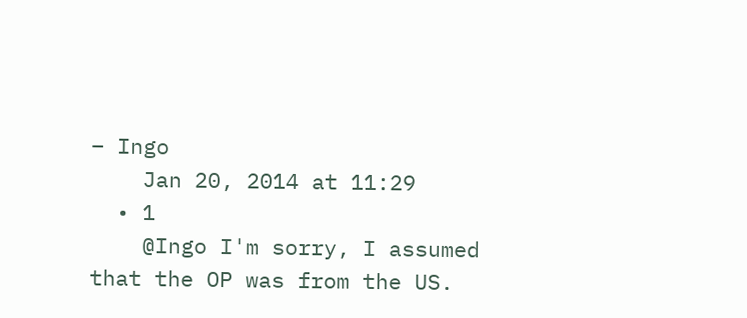– Ingo
    Jan 20, 2014 at 11:29
  • 1
    @Ingo I'm sorry, I assumed that the OP was from the US.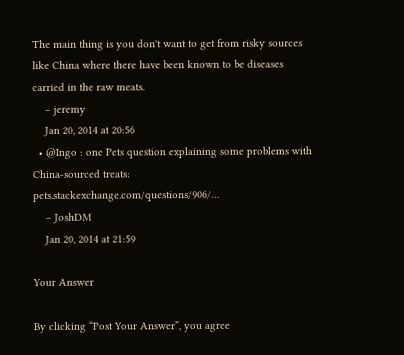The main thing is you don't want to get from risky sources like China where there have been known to be diseases carried in the raw meats.
    – jeremy
    Jan 20, 2014 at 20:56
  • @Ingo : one Pets question explaining some problems with China-sourced treats: pets.stackexchange.com/questions/906/…
    – JoshDM
    Jan 20, 2014 at 21:59

Your Answer

By clicking “Post Your Answer”, you agree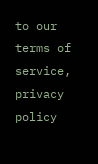to our terms of service, privacy policy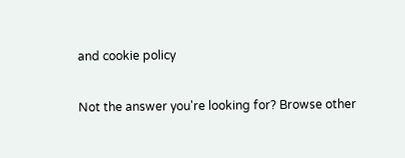and cookie policy

Not the answer you're looking for? Browse other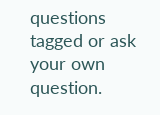questions tagged or ask your own question.